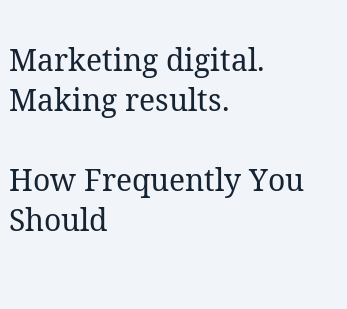Marketing digital. Making results.

How Frequently You Should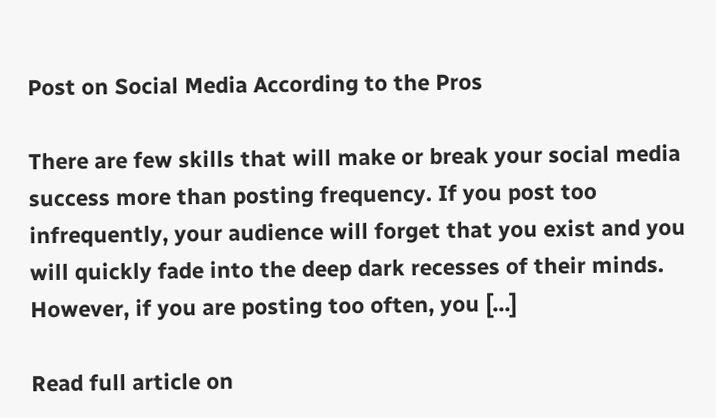Post on Social Media According to the Pros

There are few skills that will make or break your social media success more than posting frequency. If you post too infrequently, your audience will forget that you exist and you will quickly fade into the deep dark recesses of their minds. However, if you are posting too often, you [...]

Read full article on